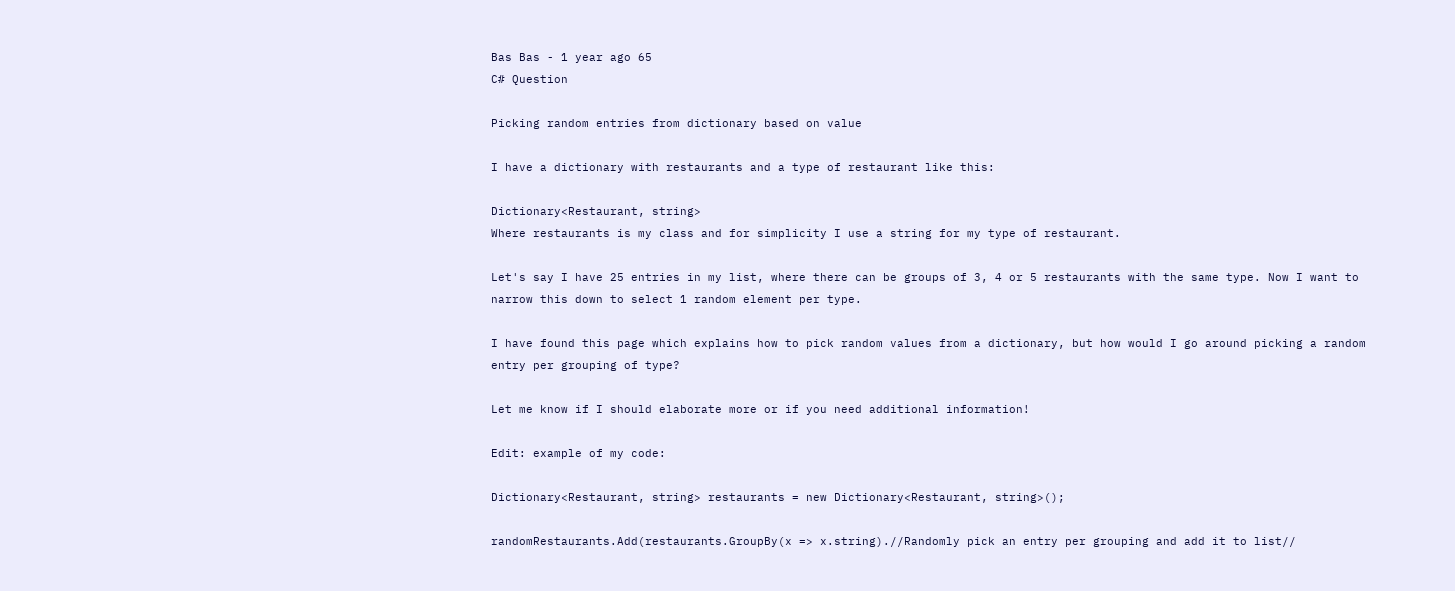Bas Bas - 1 year ago 65
C# Question

Picking random entries from dictionary based on value

I have a dictionary with restaurants and a type of restaurant like this:

Dictionary<Restaurant, string>
Where restaurants is my class and for simplicity I use a string for my type of restaurant.

Let's say I have 25 entries in my list, where there can be groups of 3, 4 or 5 restaurants with the same type. Now I want to narrow this down to select 1 random element per type.

I have found this page which explains how to pick random values from a dictionary, but how would I go around picking a random entry per grouping of type?

Let me know if I should elaborate more or if you need additional information!

Edit: example of my code:

Dictionary<Restaurant, string> restaurants = new Dictionary<Restaurant, string>();

randomRestaurants.Add(restaurants.GroupBy(x => x.string).//Randomly pick an entry per grouping and add it to list//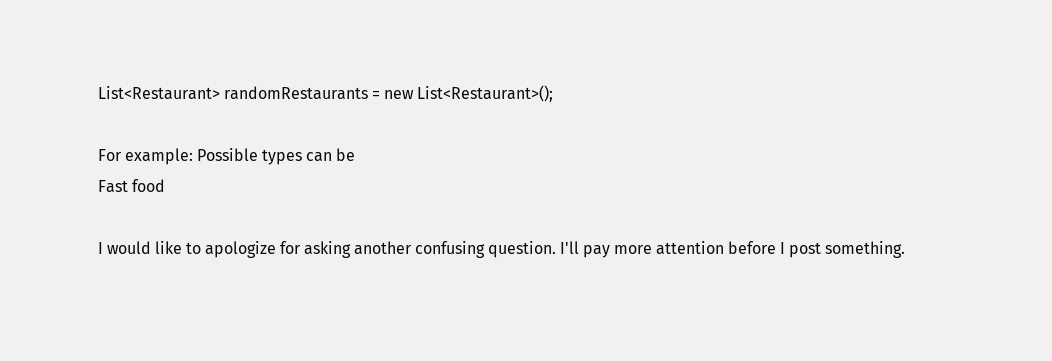List<Restaurant> randomRestaurants = new List<Restaurant>();

For example: Possible types can be
Fast food

I would like to apologize for asking another confusing question. I'll pay more attention before I post something.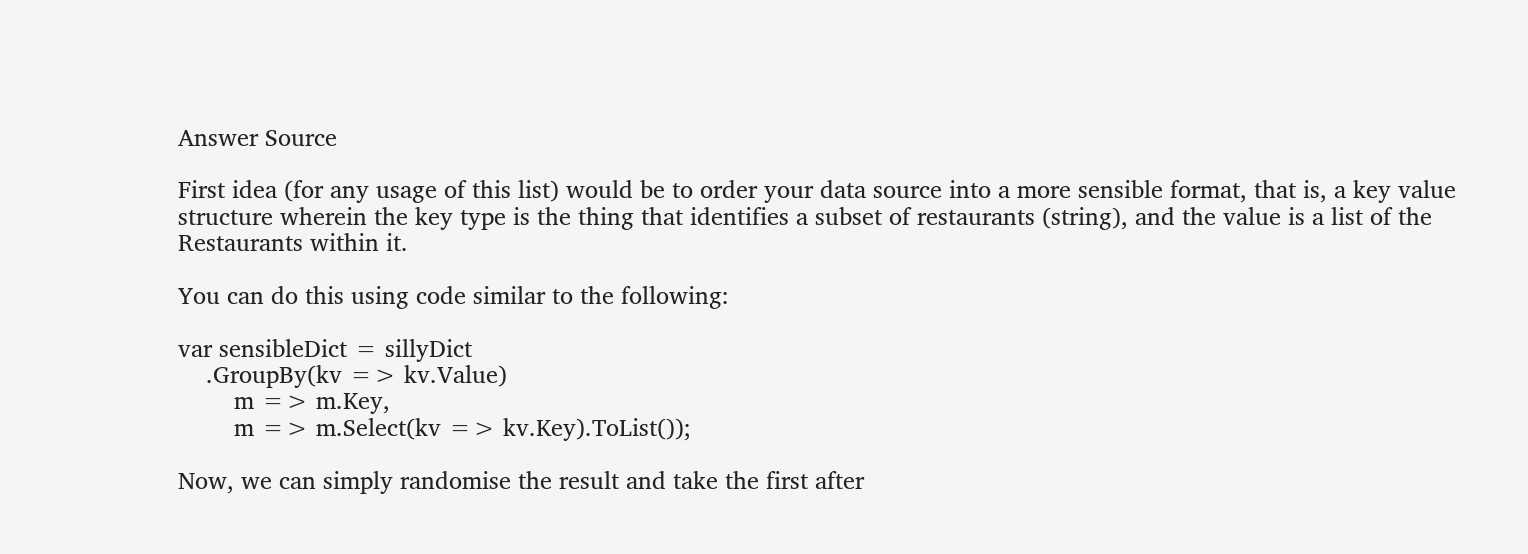Answer Source

First idea (for any usage of this list) would be to order your data source into a more sensible format, that is, a key value structure wherein the key type is the thing that identifies a subset of restaurants (string), and the value is a list of the Restaurants within it.

You can do this using code similar to the following:

var sensibleDict = sillyDict
    .GroupBy(kv => kv.Value)
        m => m.Key,
        m => m.Select(kv => kv.Key).ToList());

Now, we can simply randomise the result and take the first after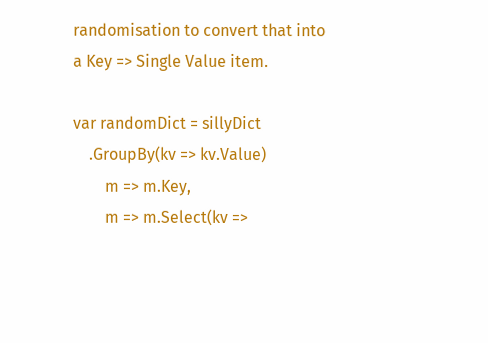randomisation to convert that into a Key => Single Value item.

var randomDict = sillyDict
    .GroupBy(kv => kv.Value)
        m => m.Key,
        m => m.Select(kv =>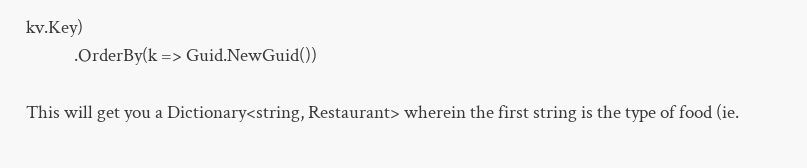kv.Key)
            .OrderBy(k => Guid.NewGuid())

This will get you a Dictionary<string, Restaurant> wherein the first string is the type of food (ie.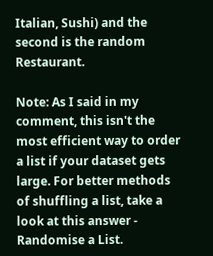Italian, Sushi) and the second is the random Restaurant.

Note: As I said in my comment, this isn't the most efficient way to order a list if your dataset gets large. For better methods of shuffling a list, take a look at this answer - Randomise a List.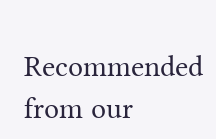Recommended from our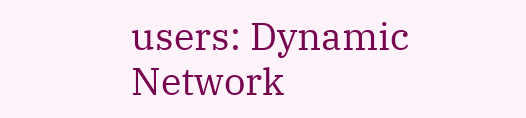users: Dynamic Network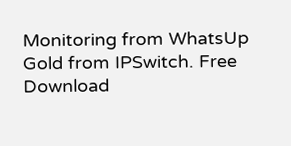Monitoring from WhatsUp Gold from IPSwitch. Free Download